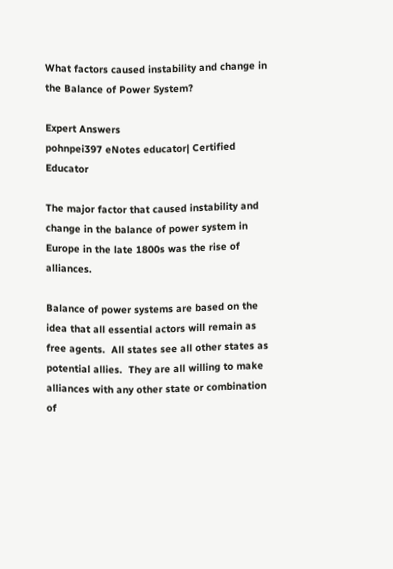What factors caused instability and change in the Balance of Power System?

Expert Answers
pohnpei397 eNotes educator| Certified Educator

The major factor that caused instability and change in the balance of power system in Europe in the late 1800s was the rise of alliances.

Balance of power systems are based on the idea that all essential actors will remain as free agents.  All states see all other states as potential allies.  They are all willing to make alliances with any other state or combination of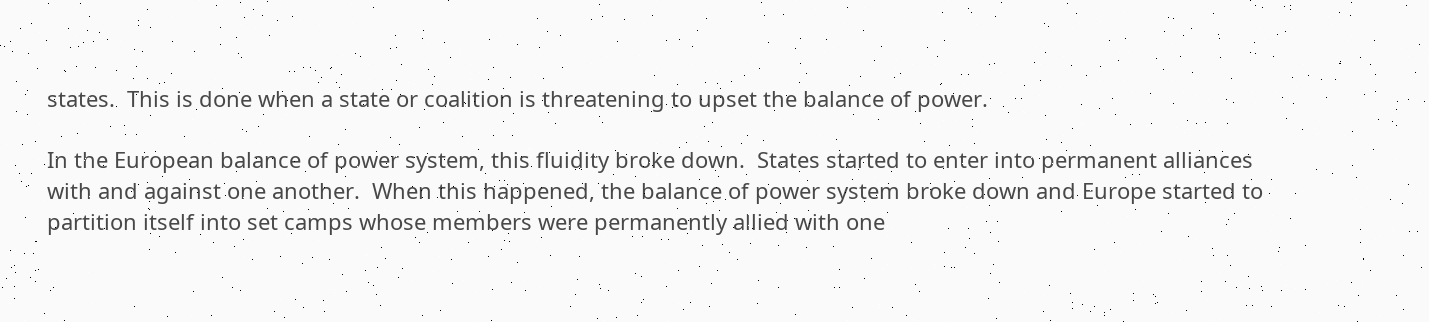states.  This is done when a state or coalition is threatening to upset the balance of power.

In the European balance of power system, this fluidity broke down.  States started to enter into permanent alliances with and against one another.  When this happened, the balance of power system broke down and Europe started to partition itself into set camps whose members were permanently allied with one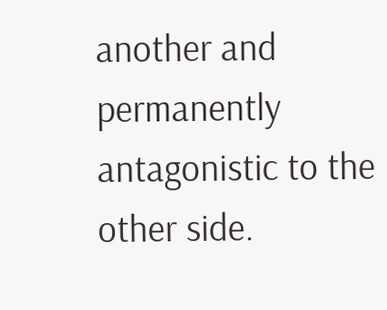another and permanently antagonistic to the other side.